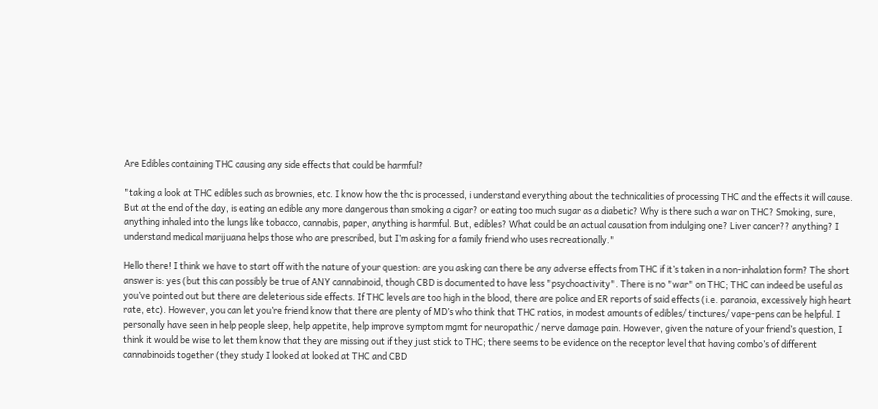Are Edibles containing THC causing any side effects that could be harmful?

"taking a look at THC edibles such as brownies, etc. I know how the thc is processed, i understand everything about the technicalities of processing THC and the effects it will cause. But at the end of the day, is eating an edible any more dangerous than smoking a cigar? or eating too much sugar as a diabetic? Why is there such a war on THC? Smoking, sure, anything inhaled into the lungs like tobacco, cannabis, paper, anything is harmful. But, edibles? What could be an actual causation from indulging one? Liver cancer?? anything? I understand medical marijuana helps those who are prescribed, but I’m asking for a family friend who uses recreationally."

Hello there! I think we have to start off with the nature of your question: are you asking can there be any adverse effects from THC if it’s taken in a non-inhalation form? The short answer is: yes (but this can possibly be true of ANY cannabinoid, though CBD is documented to have less "psychoactivity". There is no "war" on THC; THC can indeed be useful as you’ve pointed out but there are deleterious side effects. If THC levels are too high in the blood, there are police and ER reports of said effects (i.e. paranoia, excessively high heart rate, etc). However, you can let you’re friend know that there are plenty of MD’s who think that THC ratios, in modest amounts of edibles/ tinctures/ vape-pens can be helpful. I personally have seen in help people sleep, help appetite, help improve symptom mgmt for neuropathic / nerve damage pain. However, given the nature of your friend’s question, I think it would be wise to let them know that they are missing out if they just stick to THC; there seems to be evidence on the receptor level that having combo’s of different cannabinoids together (they study I looked at looked at THC and CBD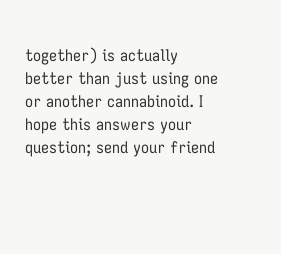together) is actually better than just using one or another cannabinoid. I hope this answers your question; send your friend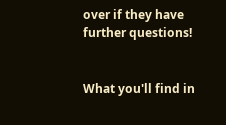over if they have further questions!


What you'll find in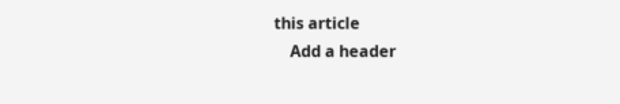this article
    Add a header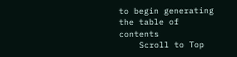to begin generating the table of contents
    Scroll to Top